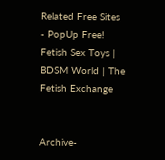Related Free Sites - PopUp Free!
Fetish Sex Toys | BDSM World | The Fetish Exchange


Archive-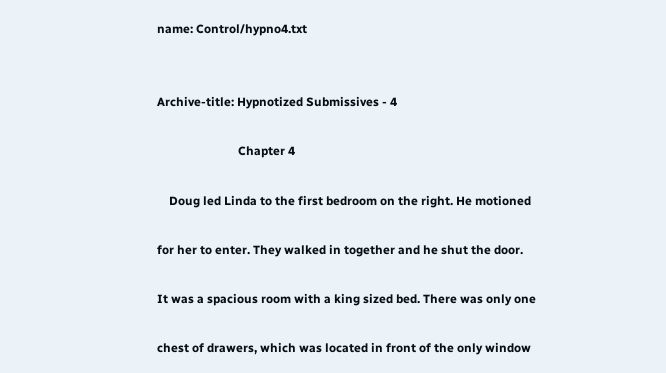name: Control/hypno4.txt


Archive-title: Hypnotized Submissives - 4

                           Chapter 4

    Doug led Linda to the first bedroom on the right. He motioned

for her to enter. They walked in together and he shut the door.

It was a spacious room with a king sized bed. There was only one

chest of drawers, which was located in front of the only window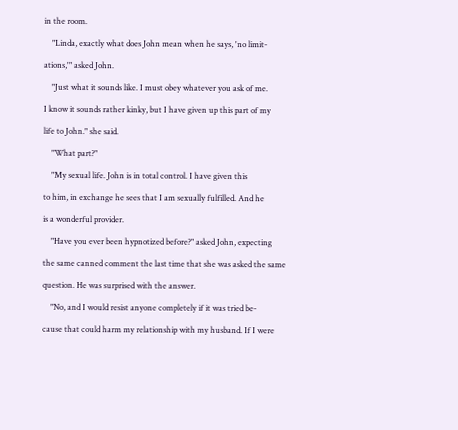in the room.

    "Linda, exactly what does John mean when he says, 'no limit-

ations,'" asked John.

    "Just what it sounds like. I must obey whatever you ask of me.

I know it sounds rather kinky, but I have given up this part of my

life to John." she said.

    "What part?"

    "My sexual life. John is in total control. I have given this

to him, in exchange he sees that I am sexually fulfilled. And he

is a wonderful provider.

    "Have you ever been hypnotized before?" asked John, expecting

the same canned comment the last time that she was asked the same

question. He was surprised with the answer.

    "No, and I would resist anyone completely if it was tried be-

cause that could harm my relationship with my husband. If I were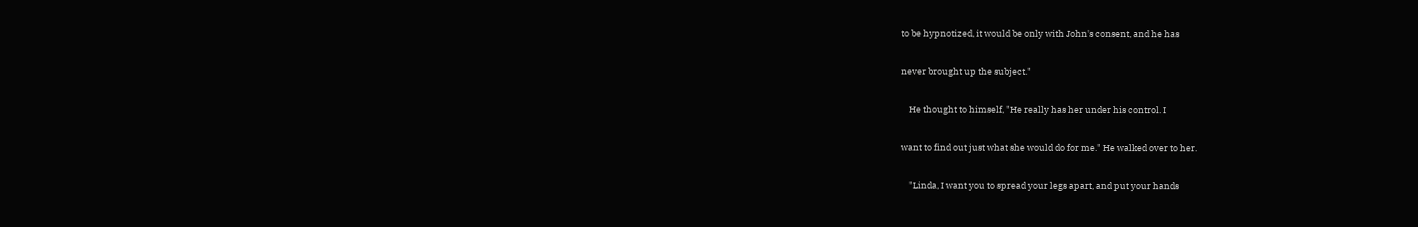to be hypnotized, it would be only with John's consent, and he has

never brought up the subject."

    He thought to himself, "He really has her under his control. I

want to find out just what she would do for me." He walked over to her.

    "Linda, I want you to spread your legs apart, and put your hands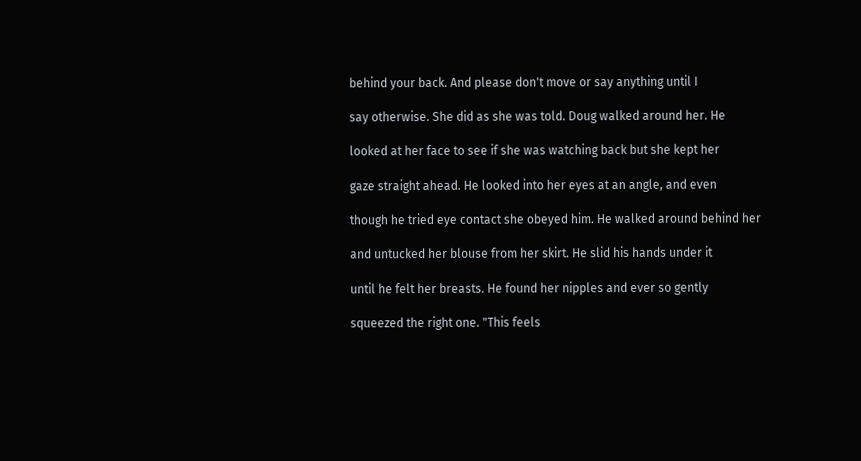behind your back. And please don't move or say anything until I

say otherwise. She did as she was told. Doug walked around her. He

looked at her face to see if she was watching back but she kept her

gaze straight ahead. He looked into her eyes at an angle, and even

though he tried eye contact she obeyed him. He walked around behind her

and untucked her blouse from her skirt. He slid his hands under it

until he felt her breasts. He found her nipples and ever so gently

squeezed the right one. "This feels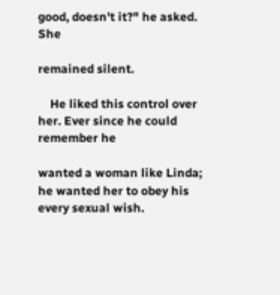good, doesn't it?" he asked. She

remained silent.

    He liked this control over her. Ever since he could remember he

wanted a woman like Linda; he wanted her to obey his every sexual wish.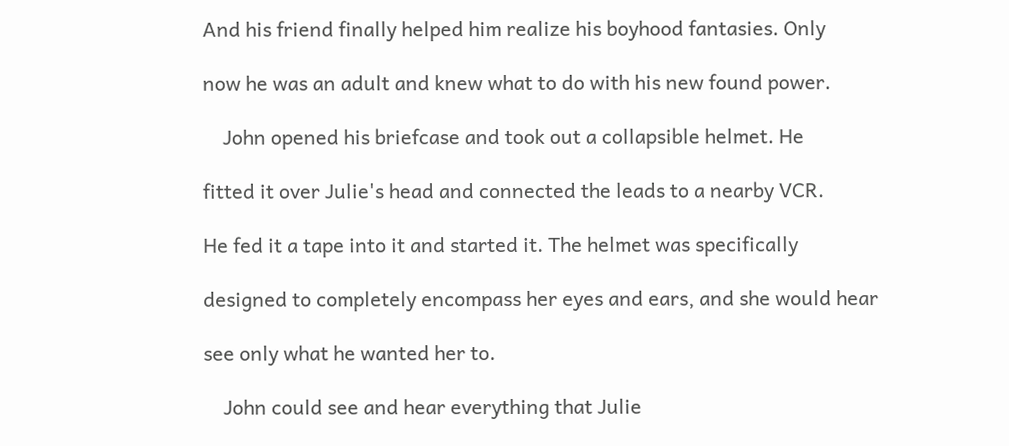And his friend finally helped him realize his boyhood fantasies. Only

now he was an adult and knew what to do with his new found power.

    John opened his briefcase and took out a collapsible helmet. He

fitted it over Julie's head and connected the leads to a nearby VCR.

He fed it a tape into it and started it. The helmet was specifically

designed to completely encompass her eyes and ears, and she would hear

see only what he wanted her to.

    John could see and hear everything that Julie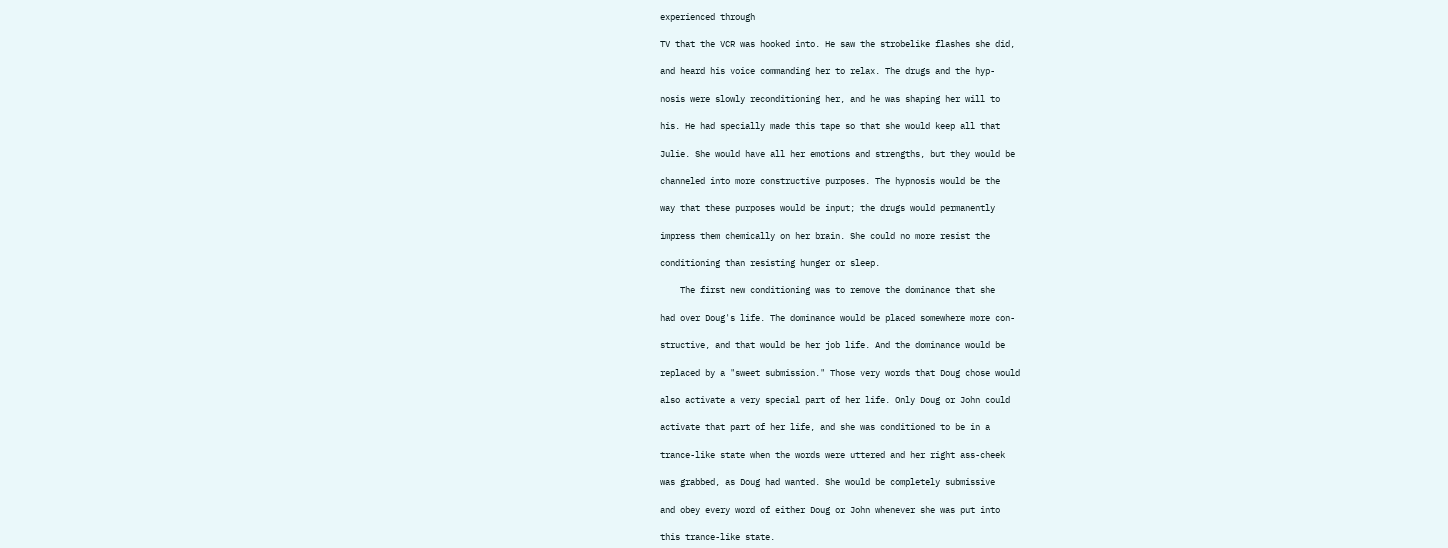experienced through

TV that the VCR was hooked into. He saw the strobelike flashes she did,

and heard his voice commanding her to relax. The drugs and the hyp-

nosis were slowly reconditioning her, and he was shaping her will to

his. He had specially made this tape so that she would keep all that

Julie. She would have all her emotions and strengths, but they would be

channeled into more constructive purposes. The hypnosis would be the

way that these purposes would be input; the drugs would permanently

impress them chemically on her brain. She could no more resist the

conditioning than resisting hunger or sleep.

    The first new conditioning was to remove the dominance that she

had over Doug's life. The dominance would be placed somewhere more con-

structive, and that would be her job life. And the dominance would be

replaced by a "sweet submission." Those very words that Doug chose would

also activate a very special part of her life. Only Doug or John could

activate that part of her life, and she was conditioned to be in a

trance-like state when the words were uttered and her right ass-cheek

was grabbed, as Doug had wanted. She would be completely submissive

and obey every word of either Doug or John whenever she was put into

this trance-like state.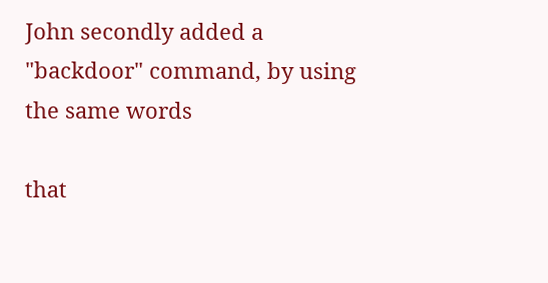John secondly added a "backdoor" command, by using the same words

that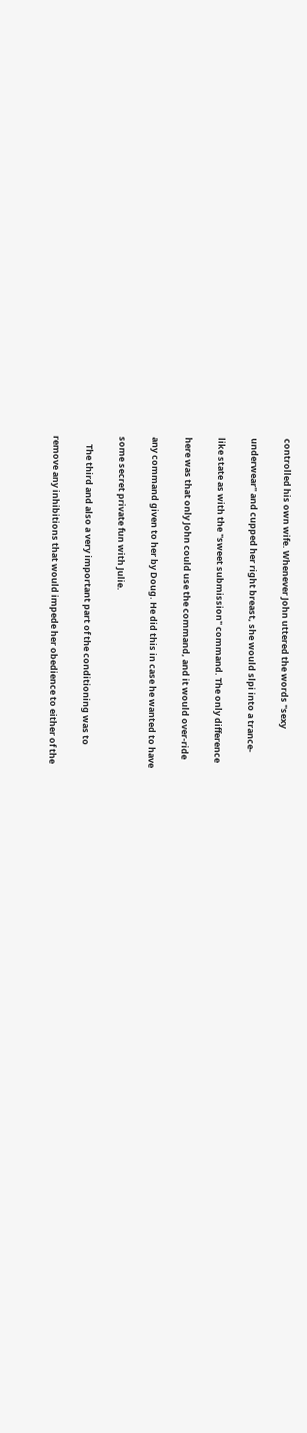controlled his own wife. Whenever John uttered the words "sexy

underwear" and cupped her right breast, she would slpi into a trance-

like state as with the "sweet submission" command. The only difference

here was that only John could use the command, and it would over-ride

any command given to her by Doug. He did this in case he wanted to have

some secret private fun with Julie.

    The third and also a very important part of the conditioning was to

remove any inhibitions that would impede her obedience to either of the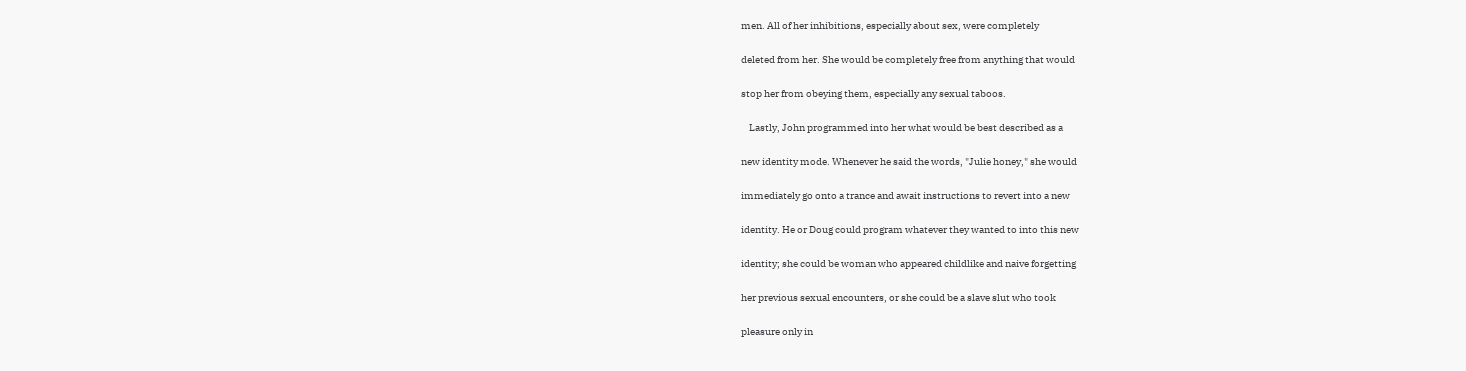men. All of her inhibitions, especially about sex, were completely

deleted from her. She would be completely free from anything that would

stop her from obeying them, especially any sexual taboos.

    Lastly, John programmed into her what would be best described as a

new identity mode. Whenever he said the words, "Julie honey," she would

immediately go onto a trance and await instructions to revert into a new

identity. He or Doug could program whatever they wanted to into this new

identity; she could be woman who appeared childlike and naive forgetting

her previous sexual encounters, or she could be a slave slut who took

pleasure only in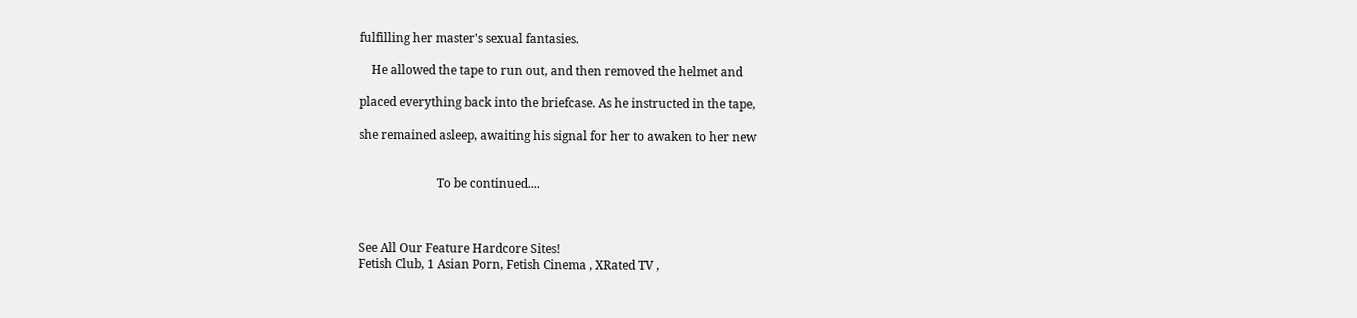fulfilling her master's sexual fantasies.

    He allowed the tape to run out, and then removed the helmet and

placed everything back into the briefcase. As he instructed in the tape,

she remained asleep, awaiting his signal for her to awaken to her new


                          To be continued....



See All Our Feature Hardcore Sites!
Fetish Club, 1 Asian Porn, Fetish Cinema , XRated TV ,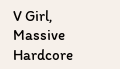V Girl, Massive Hardcore